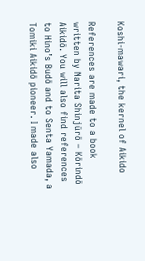Koshi-mawari, the kernel of Aikido

References are made to a book written by Narita Shinjūrō – Kōrindō Aikidō. You will also find references to Hino’s Budō and to Senta Yamada, a Tomiki Aikidō pioneer. I made also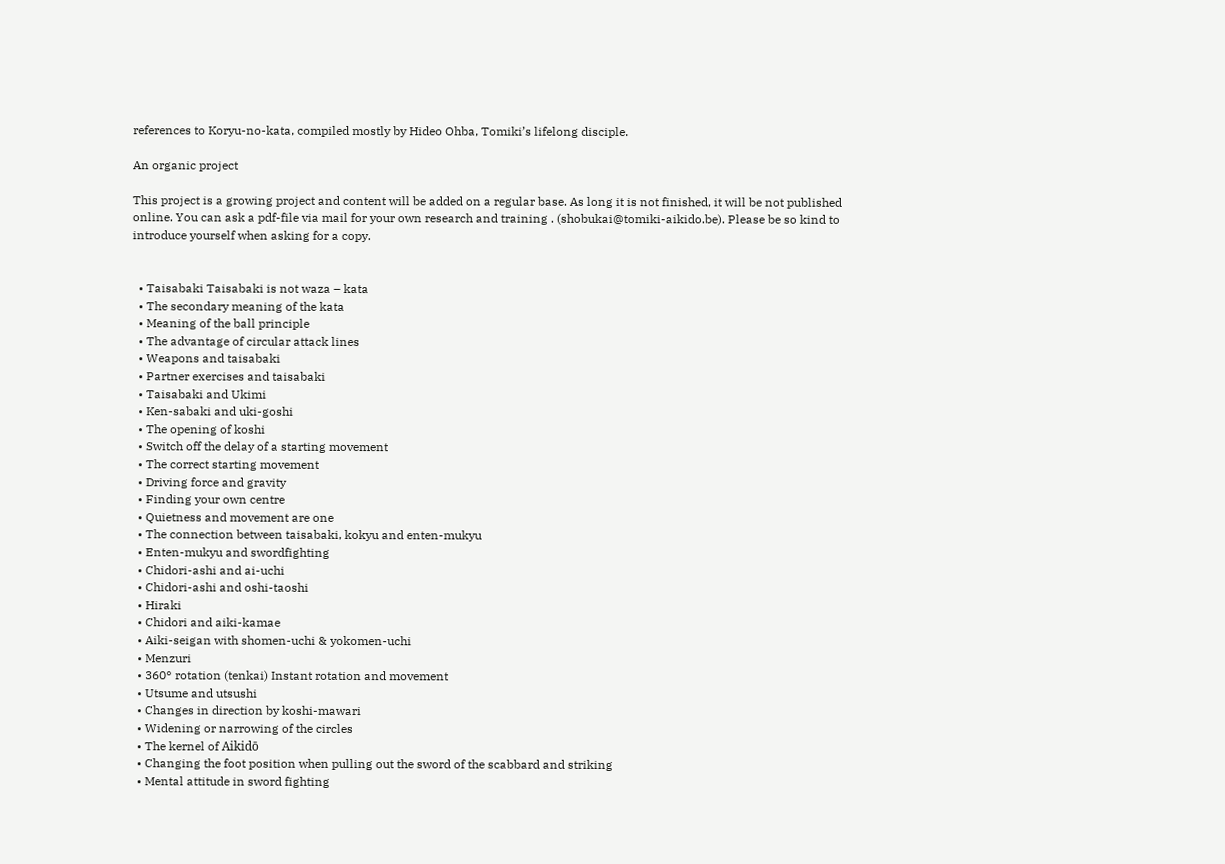references to Koryu-no-kata, compiled mostly by Hideo Ohba, Tomiki’s lifelong disciple.

An organic project

This project is a growing project and content will be added on a regular base. As long it is not finished, it will be not published online. You can ask a pdf-file via mail for your own research and training . (shobukai@tomiki-aikido.be). Please be so kind to introduce yourself when asking for a copy.


  • Taisabaki Taisabaki is not waza – kata
  • The secondary meaning of the kata
  • Meaning of the ball principle
  • The advantage of circular attack lines
  • Weapons and taisabaki
  • Partner exercises and taisabaki
  • Taisabaki and Ukimi
  • Ken-sabaki and uki-goshi
  • The opening of koshi
  • Switch off the delay of a starting movement
  • The correct starting movement
  • Driving force and gravity
  • Finding your own centre
  • Quietness and movement are one
  • The connection between taisabaki, kokyu and enten-mukyu
  • Enten-mukyu and swordfighting
  • Chidori-ashi and ai-uchi
  • Chidori-ashi and oshi-taoshi
  • Hiraki
  • Chidori and aiki-kamae
  • Aiki-seigan with shomen-uchi & yokomen-uchi
  • Menzuri
  • 360° rotation (tenkai) Instant rotation and movement
  • Utsume and utsushi
  • Changes in direction by koshi-mawari
  • Widening or narrowing of the circles
  • The kernel of Aikidō
  • Changing the foot position when pulling out the sword of the scabbard and striking
  • Mental attitude in sword fighting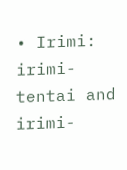• Irimi: irimi-tentai and irimi-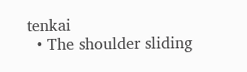tenkai
  • The shoulder sliding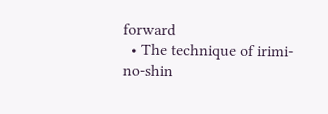forward
  • The technique of irimi-no-shin